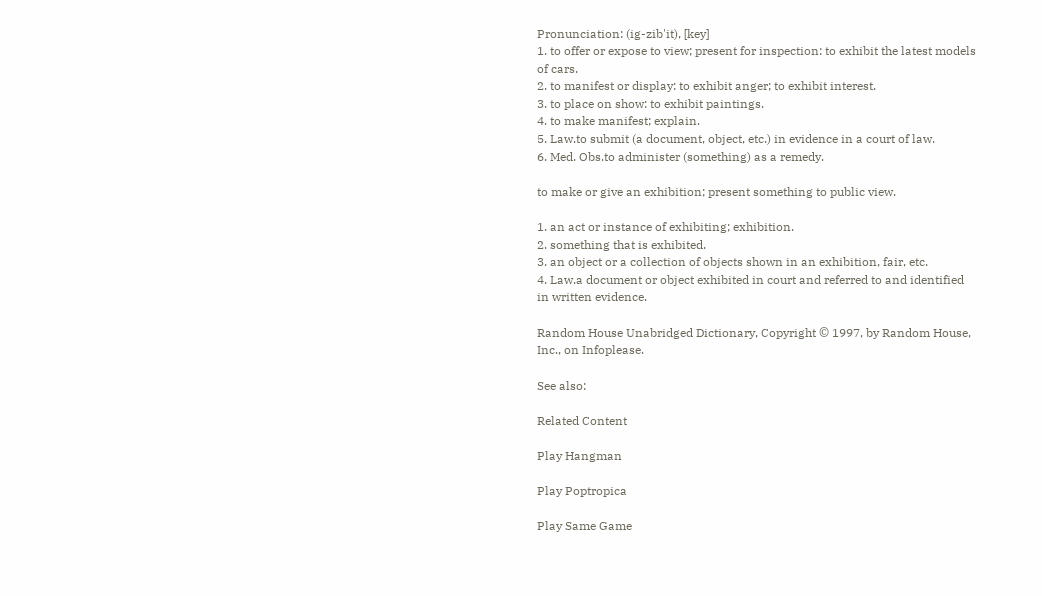Pronunciation: (ig-zib'it), [key]
1. to offer or expose to view; present for inspection: to exhibit the latest models of cars.
2. to manifest or display: to exhibit anger; to exhibit interest.
3. to place on show: to exhibit paintings.
4. to make manifest; explain.
5. Law.to submit (a document, object, etc.) in evidence in a court of law.
6. Med. Obs.to administer (something) as a remedy.

to make or give an exhibition; present something to public view.

1. an act or instance of exhibiting; exhibition.
2. something that is exhibited.
3. an object or a collection of objects shown in an exhibition, fair, etc.
4. Law.a document or object exhibited in court and referred to and identified in written evidence.

Random House Unabridged Dictionary, Copyright © 1997, by Random House, Inc., on Infoplease.

See also:

Related Content

Play Hangman

Play Poptropica

Play Same Game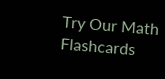Try Our Math Flashcards